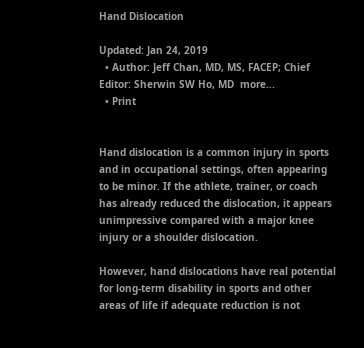Hand Dislocation

Updated: Jan 24, 2019
  • Author: Jeff Chan, MD, MS, FACEP; Chief Editor: Sherwin SW Ho, MD  more...
  • Print


Hand dislocation is a common injury in sports and in occupational settings, often appearing to be minor. If the athlete, trainer, or coach has already reduced the dislocation, it appears unimpressive compared with a major knee injury or a shoulder dislocation.

However, hand dislocations have real potential for long-term disability in sports and other areas of life if adequate reduction is not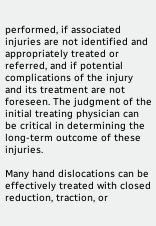performed, if associated injuries are not identified and appropriately treated or referred, and if potential complications of the injury and its treatment are not foreseen. The judgment of the initial treating physician can be critical in determining the long-term outcome of these injuries.

Many hand dislocations can be effectively treated with closed reduction, traction, or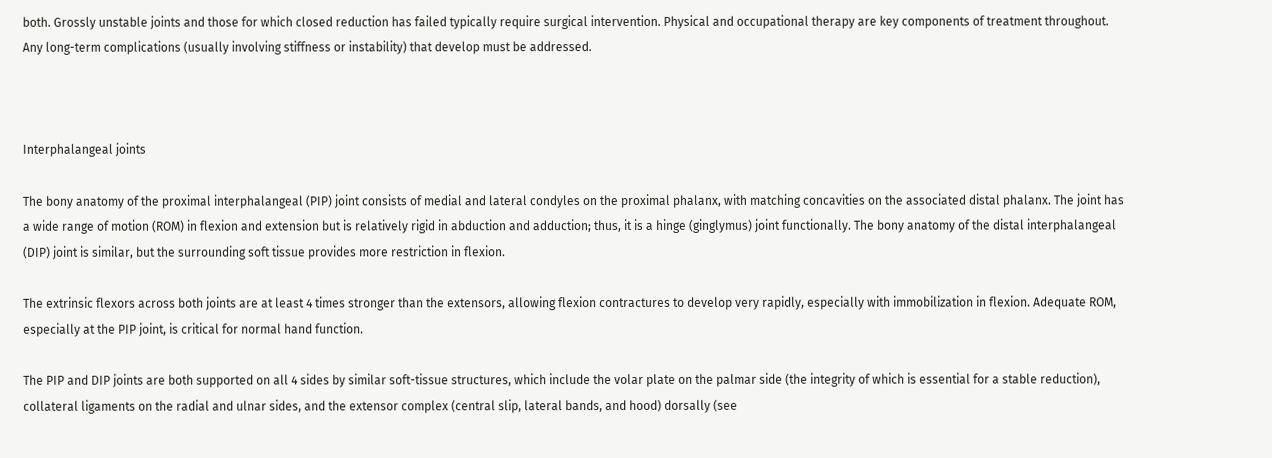both. Grossly unstable joints and those for which closed reduction has failed typically require surgical intervention. Physical and occupational therapy are key components of treatment throughout. Any long-term complications (usually involving stiffness or instability) that develop must be addressed.



Interphalangeal joints

The bony anatomy of the proximal interphalangeal (PIP) joint consists of medial and lateral condyles on the proximal phalanx, with matching concavities on the associated distal phalanx. The joint has a wide range of motion (ROM) in flexion and extension but is relatively rigid in abduction and adduction; thus, it is a hinge (ginglymus) joint functionally. The bony anatomy of the distal interphalangeal (DIP) joint is similar, but the surrounding soft tissue provides more restriction in flexion.

The extrinsic flexors across both joints are at least 4 times stronger than the extensors, allowing flexion contractures to develop very rapidly, especially with immobilization in flexion. Adequate ROM, especially at the PIP joint, is critical for normal hand function.

The PIP and DIP joints are both supported on all 4 sides by similar soft-tissue structures, which include the volar plate on the palmar side (the integrity of which is essential for a stable reduction), collateral ligaments on the radial and ulnar sides, and the extensor complex (central slip, lateral bands, and hood) dorsally (see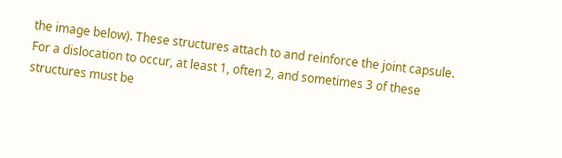the image below). These structures attach to and reinforce the joint capsule. For a dislocation to occur, at least 1, often 2, and sometimes 3 of these structures must be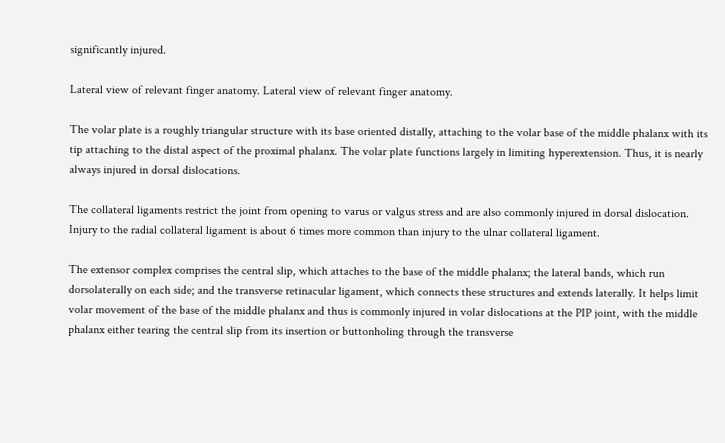significantly injured.

Lateral view of relevant finger anatomy. Lateral view of relevant finger anatomy.

The volar plate is a roughly triangular structure with its base oriented distally, attaching to the volar base of the middle phalanx with its tip attaching to the distal aspect of the proximal phalanx. The volar plate functions largely in limiting hyperextension. Thus, it is nearly always injured in dorsal dislocations.

The collateral ligaments restrict the joint from opening to varus or valgus stress and are also commonly injured in dorsal dislocation. Injury to the radial collateral ligament is about 6 times more common than injury to the ulnar collateral ligament.

The extensor complex comprises the central slip, which attaches to the base of the middle phalanx; the lateral bands, which run dorsolaterally on each side; and the transverse retinacular ligament, which connects these structures and extends laterally. It helps limit volar movement of the base of the middle phalanx and thus is commonly injured in volar dislocations at the PIP joint, with the middle phalanx either tearing the central slip from its insertion or buttonholing through the transverse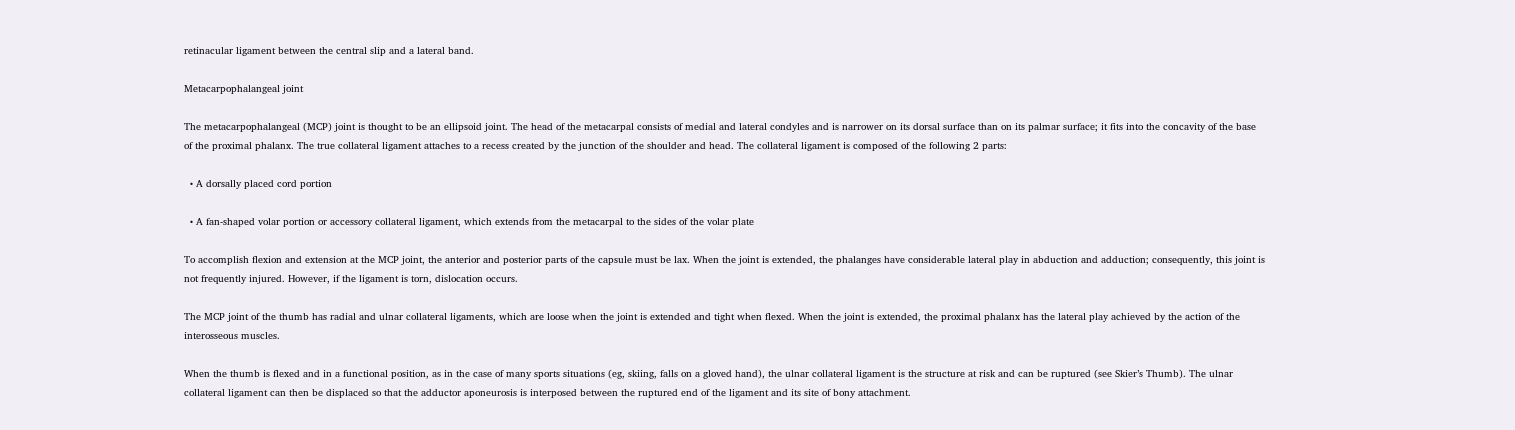retinacular ligament between the central slip and a lateral band.

Metacarpophalangeal joint

The metacarpophalangeal (MCP) joint is thought to be an ellipsoid joint. The head of the metacarpal consists of medial and lateral condyles and is narrower on its dorsal surface than on its palmar surface; it fits into the concavity of the base of the proximal phalanx. The true collateral ligament attaches to a recess created by the junction of the shoulder and head. The collateral ligament is composed of the following 2 parts:

  • A dorsally placed cord portion

  • A fan-shaped volar portion or accessory collateral ligament, which extends from the metacarpal to the sides of the volar plate

To accomplish flexion and extension at the MCP joint, the anterior and posterior parts of the capsule must be lax. When the joint is extended, the phalanges have considerable lateral play in abduction and adduction; consequently, this joint is not frequently injured. However, if the ligament is torn, dislocation occurs.

The MCP joint of the thumb has radial and ulnar collateral ligaments, which are loose when the joint is extended and tight when flexed. When the joint is extended, the proximal phalanx has the lateral play achieved by the action of the interosseous muscles.

When the thumb is flexed and in a functional position, as in the case of many sports situations (eg, skiing, falls on a gloved hand), the ulnar collateral ligament is the structure at risk and can be ruptured (see Skier’s Thumb). The ulnar collateral ligament can then be displaced so that the adductor aponeurosis is interposed between the ruptured end of the ligament and its site of bony attachment.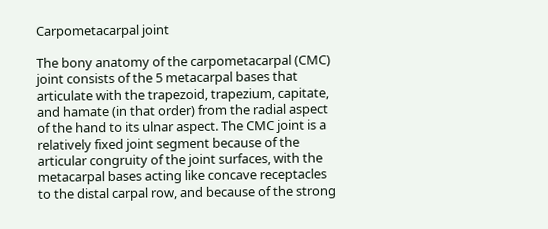Carpometacarpal joint

The bony anatomy of the carpometacarpal (CMC) joint consists of the 5 metacarpal bases that articulate with the trapezoid, trapezium, capitate, and hamate (in that order) from the radial aspect of the hand to its ulnar aspect. The CMC joint is a relatively fixed joint segment because of the articular congruity of the joint surfaces, with the metacarpal bases acting like concave receptacles to the distal carpal row, and because of the strong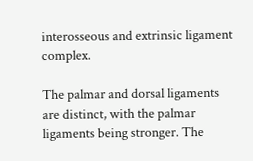interosseous and extrinsic ligament complex.

The palmar and dorsal ligaments are distinct, with the palmar ligaments being stronger. The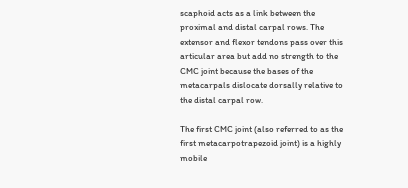scaphoid acts as a link between the proximal and distal carpal rows. The extensor and flexor tendons pass over this articular area but add no strength to the CMC joint because the bases of the metacarpals dislocate dorsally relative to the distal carpal row.

The first CMC joint (also referred to as the first metacarpotrapezoid joint) is a highly mobile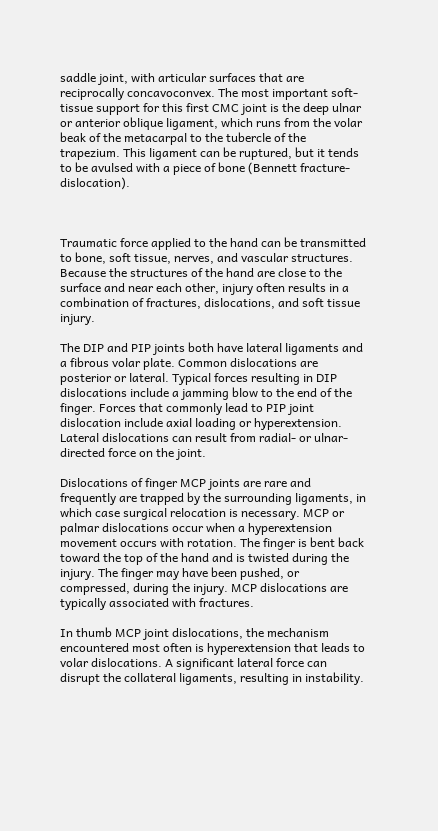saddle joint, with articular surfaces that are reciprocally concavoconvex. The most important soft-tissue support for this first CMC joint is the deep ulnar or anterior oblique ligament, which runs from the volar beak of the metacarpal to the tubercle of the trapezium. This ligament can be ruptured, but it tends to be avulsed with a piece of bone (Bennett fracture-dislocation).



Traumatic force applied to the hand can be transmitted to bone, soft tissue, nerves, and vascular structures. Because the structures of the hand are close to the surface and near each other, injury often results in a combination of fractures, dislocations, and soft tissue injury.

The DIP and PIP joints both have lateral ligaments and a fibrous volar plate. Common dislocations are posterior or lateral. Typical forces resulting in DIP dislocations include a jamming blow to the end of the finger. Forces that commonly lead to PIP joint dislocation include axial loading or hyperextension. Lateral dislocations can result from radial- or ulnar-directed force on the joint.

Dislocations of finger MCP joints are rare and frequently are trapped by the surrounding ligaments, in which case surgical relocation is necessary. MCP or palmar dislocations occur when a hyperextension movement occurs with rotation. The finger is bent back toward the top of the hand and is twisted during the injury. The finger may have been pushed, or compressed, during the injury. MCP dislocations are typically associated with fractures.

In thumb MCP joint dislocations, the mechanism encountered most often is hyperextension that leads to volar dislocations. A significant lateral force can disrupt the collateral ligaments, resulting in instability.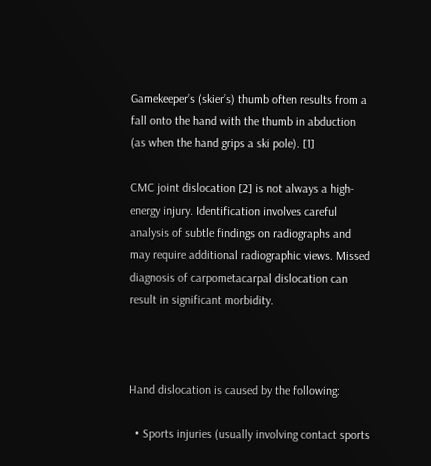Gamekeeper’s (skier’s) thumb often results from a fall onto the hand with the thumb in abduction (as when the hand grips a ski pole). [1]

CMC joint dislocation [2] is not always a high-energy injury. Identification involves careful analysis of subtle findings on radiographs and may require additional radiographic views. Missed diagnosis of carpometacarpal dislocation can result in significant morbidity.



Hand dislocation is caused by the following:

  • Sports injuries (usually involving contact sports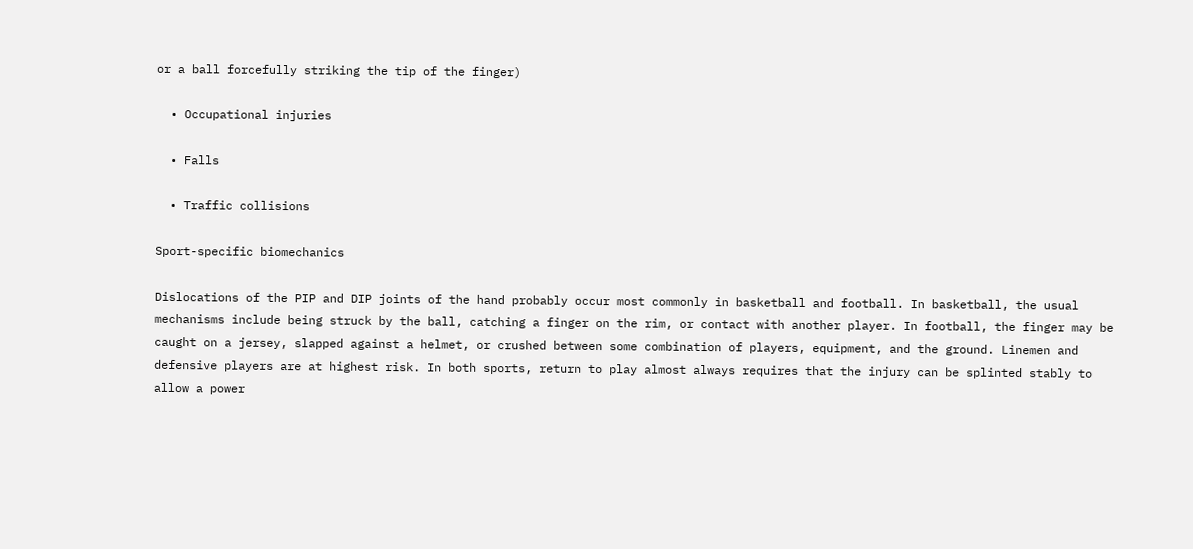or a ball forcefully striking the tip of the finger)

  • Occupational injuries

  • Falls

  • Traffic collisions

Sport-specific biomechanics

Dislocations of the PIP and DIP joints of the hand probably occur most commonly in basketball and football. In basketball, the usual mechanisms include being struck by the ball, catching a finger on the rim, or contact with another player. In football, the finger may be caught on a jersey, slapped against a helmet, or crushed between some combination of players, equipment, and the ground. Linemen and defensive players are at highest risk. In both sports, return to play almost always requires that the injury can be splinted stably to allow a power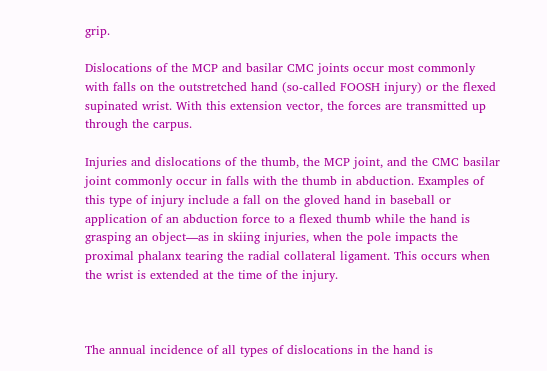grip.

Dislocations of the MCP and basilar CMC joints occur most commonly with falls on the outstretched hand (so-called FOOSH injury) or the flexed supinated wrist. With this extension vector, the forces are transmitted up through the carpus.

Injuries and dislocations of the thumb, the MCP joint, and the CMC basilar joint commonly occur in falls with the thumb in abduction. Examples of this type of injury include a fall on the gloved hand in baseball or application of an abduction force to a flexed thumb while the hand is grasping an object—as in skiing injuries, when the pole impacts the proximal phalanx tearing the radial collateral ligament. This occurs when the wrist is extended at the time of the injury.



The annual incidence of all types of dislocations in the hand is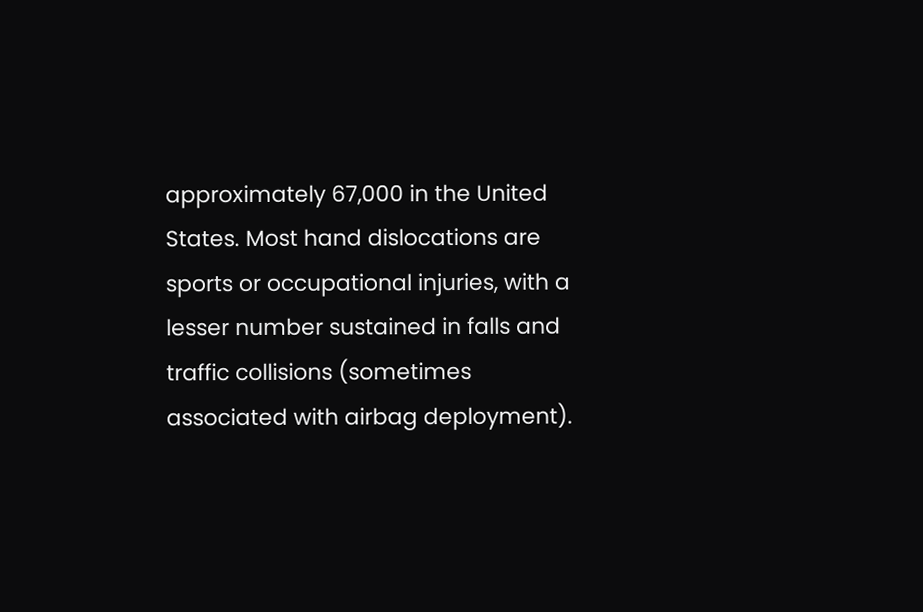approximately 67,000 in the United States. Most hand dislocations are sports or occupational injuries, with a lesser number sustained in falls and traffic collisions (sometimes associated with airbag deployment).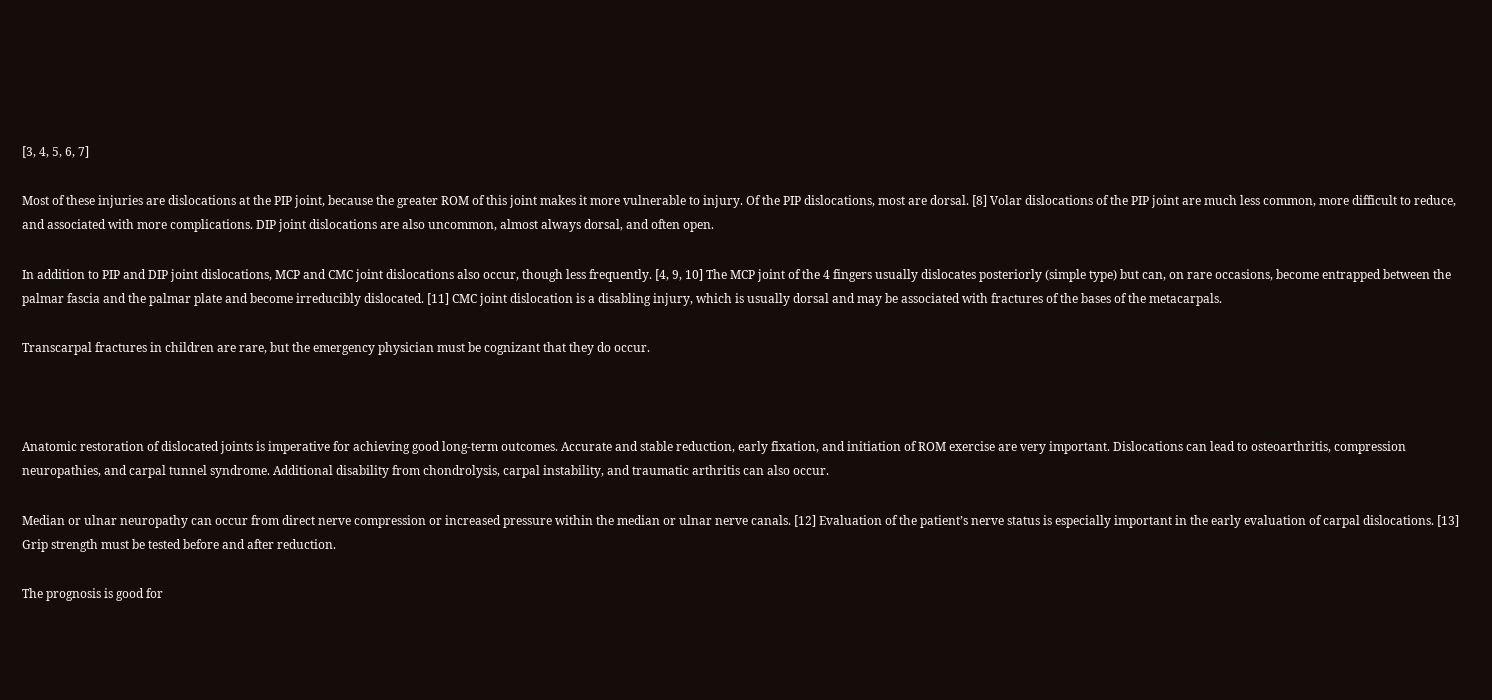[3, 4, 5, 6, 7]

Most of these injuries are dislocations at the PIP joint, because the greater ROM of this joint makes it more vulnerable to injury. Of the PIP dislocations, most are dorsal. [8] Volar dislocations of the PIP joint are much less common, more difficult to reduce, and associated with more complications. DIP joint dislocations are also uncommon, almost always dorsal, and often open.

In addition to PIP and DIP joint dislocations, MCP and CMC joint dislocations also occur, though less frequently. [4, 9, 10] The MCP joint of the 4 fingers usually dislocates posteriorly (simple type) but can, on rare occasions, become entrapped between the palmar fascia and the palmar plate and become irreducibly dislocated. [11] CMC joint dislocation is a disabling injury, which is usually dorsal and may be associated with fractures of the bases of the metacarpals.

Transcarpal fractures in children are rare, but the emergency physician must be cognizant that they do occur.



Anatomic restoration of dislocated joints is imperative for achieving good long-term outcomes. Accurate and stable reduction, early fixation, and initiation of ROM exercise are very important. Dislocations can lead to osteoarthritis, compression neuropathies, and carpal tunnel syndrome. Additional disability from chondrolysis, carpal instability, and traumatic arthritis can also occur.

Median or ulnar neuropathy can occur from direct nerve compression or increased pressure within the median or ulnar nerve canals. [12] Evaluation of the patient’s nerve status is especially important in the early evaluation of carpal dislocations. [13] Grip strength must be tested before and after reduction.

The prognosis is good for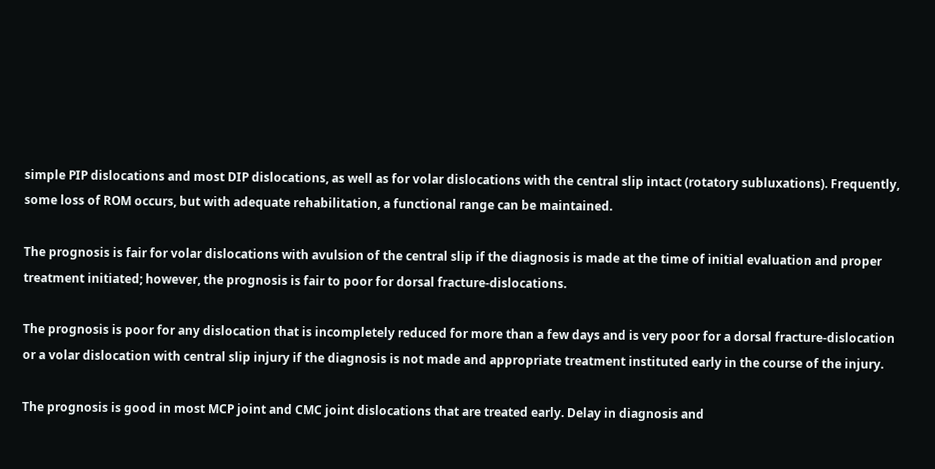simple PIP dislocations and most DIP dislocations, as well as for volar dislocations with the central slip intact (rotatory subluxations). Frequently, some loss of ROM occurs, but with adequate rehabilitation, a functional range can be maintained.

The prognosis is fair for volar dislocations with avulsion of the central slip if the diagnosis is made at the time of initial evaluation and proper treatment initiated; however, the prognosis is fair to poor for dorsal fracture-dislocations.

The prognosis is poor for any dislocation that is incompletely reduced for more than a few days and is very poor for a dorsal fracture-dislocation or a volar dislocation with central slip injury if the diagnosis is not made and appropriate treatment instituted early in the course of the injury.

The prognosis is good in most MCP joint and CMC joint dislocations that are treated early. Delay in diagnosis and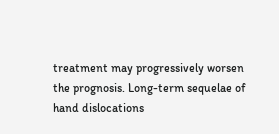treatment may progressively worsen the prognosis. Long-term sequelae of hand dislocations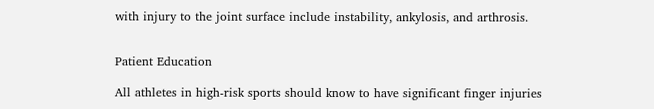with injury to the joint surface include instability, ankylosis, and arthrosis.


Patient Education

All athletes in high-risk sports should know to have significant finger injuries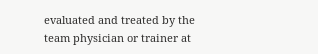evaluated and treated by the team physician or trainer at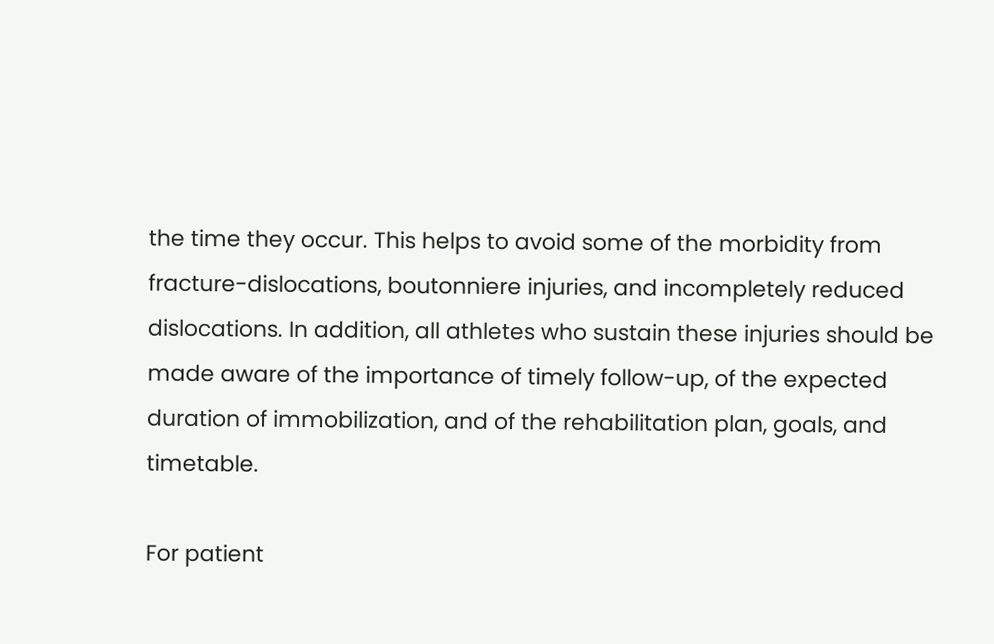the time they occur. This helps to avoid some of the morbidity from fracture-dislocations, boutonniere injuries, and incompletely reduced dislocations. In addition, all athletes who sustain these injuries should be made aware of the importance of timely follow-up, of the expected duration of immobilization, and of the rehabilitation plan, goals, and timetable.

For patient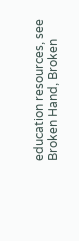education resources, see Broken Hand, Broken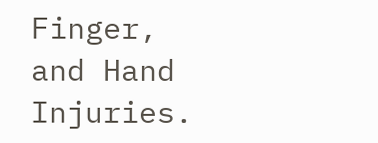Finger, and Hand Injuries.